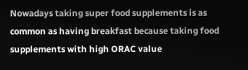Nowadays taking super food supplements is as common as having breakfast because taking food supplements with high ORAC value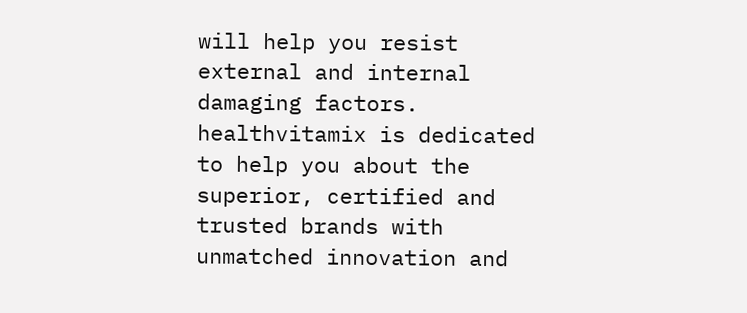will help you resist external and internal damaging factors. healthvitamix is dedicated to help you about the superior, certified and trusted brands with unmatched innovation and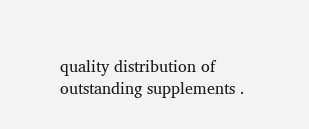quality distribution of outstanding supplements .